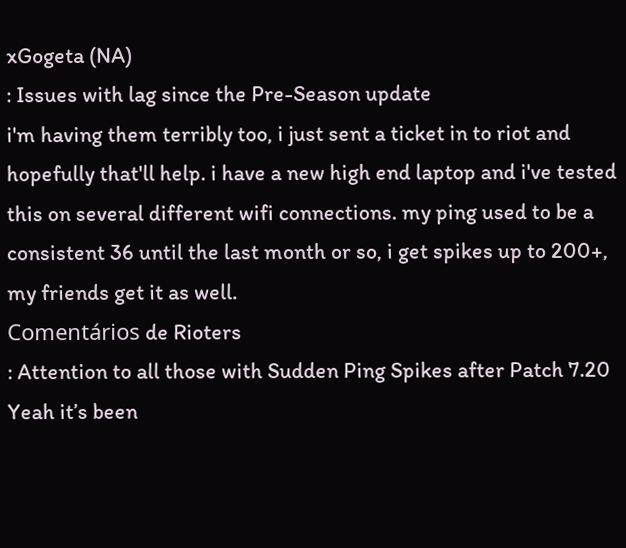xGogeta (NA)
: Issues with lag since the Pre-Season update
i'm having them terribly too, i just sent a ticket in to riot and hopefully that'll help. i have a new high end laptop and i've tested this on several different wifi connections. my ping used to be a consistent 36 until the last month or so, i get spikes up to 200+, my friends get it as well.
Comentários de Rioters
: Attention to all those with Sudden Ping Spikes after Patch 7.20
Yeah it’s been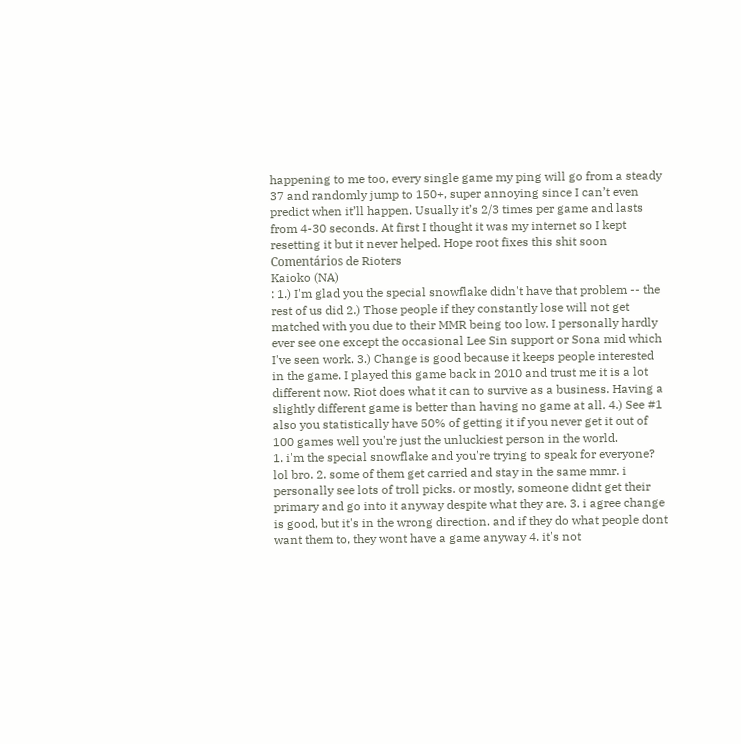happening to me too, every single game my ping will go from a steady 37 and randomly jump to 150+, super annoying since I can’t even predict when it’ll happen. Usually it’s 2/3 times per game and lasts from 4-30 seconds. At first I thought it was my internet so I kept resetting it but it never helped. Hope root fixes this shit soon
Comentários de Rioters
Kaioko (NA)
: 1.) I'm glad you the special snowflake didn't have that problem -- the rest of us did 2.) Those people if they constantly lose will not get matched with you due to their MMR being too low. I personally hardly ever see one except the occasional Lee Sin support or Sona mid which I've seen work. 3.) Change is good because it keeps people interested in the game. I played this game back in 2010 and trust me it is a lot different now. Riot does what it can to survive as a business. Having a slightly different game is better than having no game at all. 4.) See #1 also you statistically have 50% of getting it if you never get it out of 100 games well you're just the unluckiest person in the world.
1. i'm the special snowflake and you're trying to speak for everyone? lol bro. 2. some of them get carried and stay in the same mmr. i personally see lots of troll picks. or mostly, someone didnt get their primary and go into it anyway despite what they are. 3. i agree change is good, but it's in the wrong direction. and if they do what people dont want them to, they wont have a game anyway 4. it's not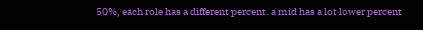50%, each role has a different percent. a mid has a lot lower percent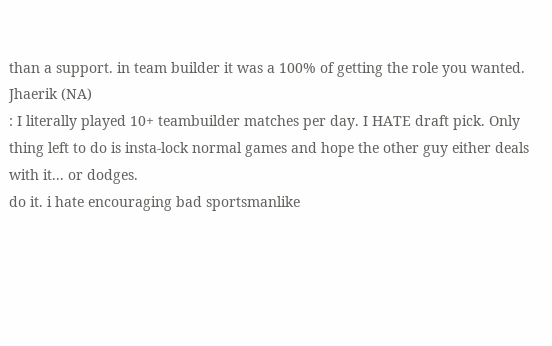than a support. in team builder it was a 100% of getting the role you wanted.
Jhaerik (NA)
: I literally played 10+ teambuilder matches per day. I HATE draft pick. Only thing left to do is insta-lock normal games and hope the other guy either deals with it... or dodges.
do it. i hate encouraging bad sportsmanlike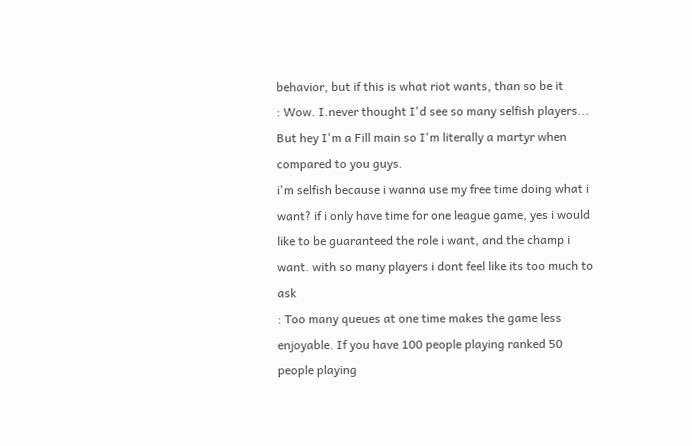behavior, but if this is what riot wants, than so be it
: Wow. I.never thought I'd see so many selfish players... But hey I'm a Fill main so I'm literally a martyr when compared to you guys.
i'm selfish because i wanna use my free time doing what i want? if i only have time for one league game, yes i would like to be guaranteed the role i want, and the champ i want. with so many players i dont feel like its too much to ask
: Too many queues at one time makes the game less enjoyable. If you have 100 people playing ranked 50 people playing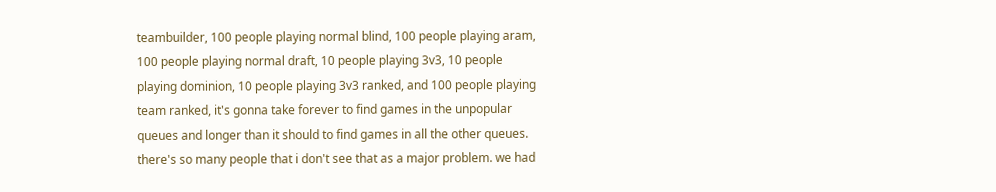teambuilder, 100 people playing normal blind, 100 people playing aram, 100 people playing normal draft, 10 people playing 3v3, 10 people playing dominion, 10 people playing 3v3 ranked, and 100 people playing team ranked, it's gonna take forever to find games in the unpopular queues and longer than it should to find games in all the other queues.
there's so many people that i don't see that as a major problem. we had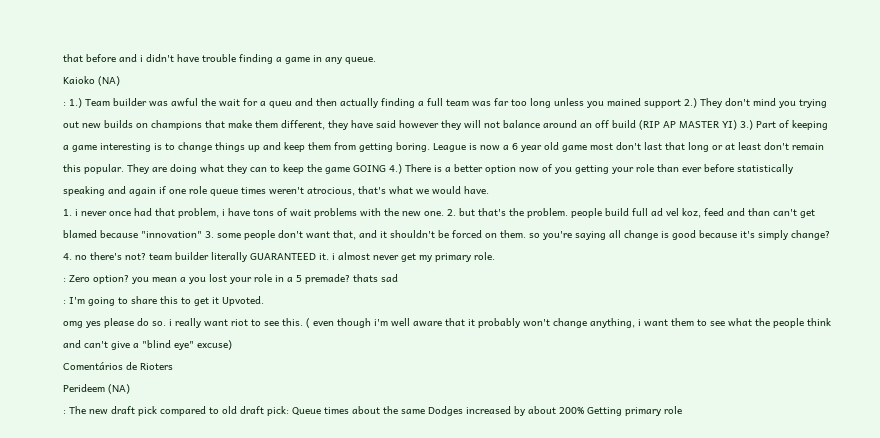that before and i didn't have trouble finding a game in any queue.
Kaioko (NA)
: 1.) Team builder was awful the wait for a queu and then actually finding a full team was far too long unless you mained support 2.) They don't mind you trying out new builds on champions that make them different, they have said however they will not balance around an off build (RIP AP MASTER YI) 3.) Part of keeping a game interesting is to change things up and keep them from getting boring. League is now a 6 year old game most don't last that long or at least don't remain this popular. They are doing what they can to keep the game GOING 4.) There is a better option now of you getting your role than ever before statistically speaking and again if one role queue times weren't atrocious, that's what we would have.
1. i never once had that problem, i have tons of wait problems with the new one. 2. but that's the problem. people build full ad vel koz, feed and than can't get blamed because "innovation" 3. some people don't want that, and it shouldn't be forced on them. so you're saying all change is good because it's simply change? 4. no there's not? team builder literally GUARANTEED it. i almost never get my primary role.
: Zero option? you mean a you lost your role in a 5 premade? thats sad
: I'm going to share this to get it Upvoted.
omg yes please do so. i really want riot to see this. ( even though i'm well aware that it probably won't change anything, i want them to see what the people think and can't give a "blind eye" excuse)
Comentários de Rioters
Perideem (NA)
: The new draft pick compared to old draft pick: Queue times about the same Dodges increased by about 200% Getting primary role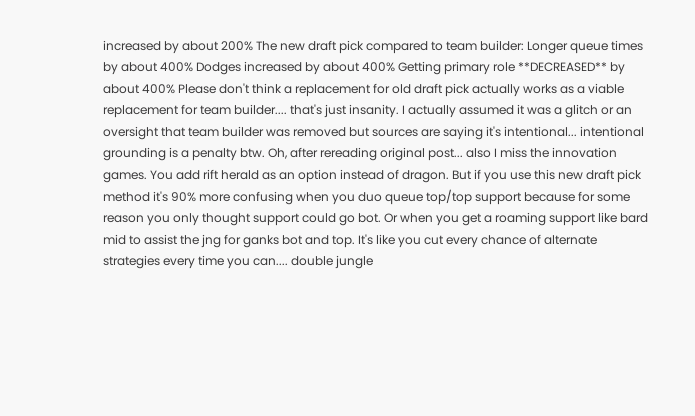increased by about 200% The new draft pick compared to team builder: Longer queue times by about 400% Dodges increased by about 400% Getting primary role **DECREASED** by about 400% Please don't think a replacement for old draft pick actually works as a viable replacement for team builder.... that's just insanity. I actually assumed it was a glitch or an oversight that team builder was removed but sources are saying it's intentional... intentional grounding is a penalty btw. Oh, after rereading original post... also I miss the innovation games. You add rift herald as an option instead of dragon. But if you use this new draft pick method it's 90% more confusing when you duo queue top/top support because for some reason you only thought support could go bot. Or when you get a roaming support like bard mid to assist the jng for ganks bot and top. It's like you cut every chance of alternate strategies every time you can.... double jungle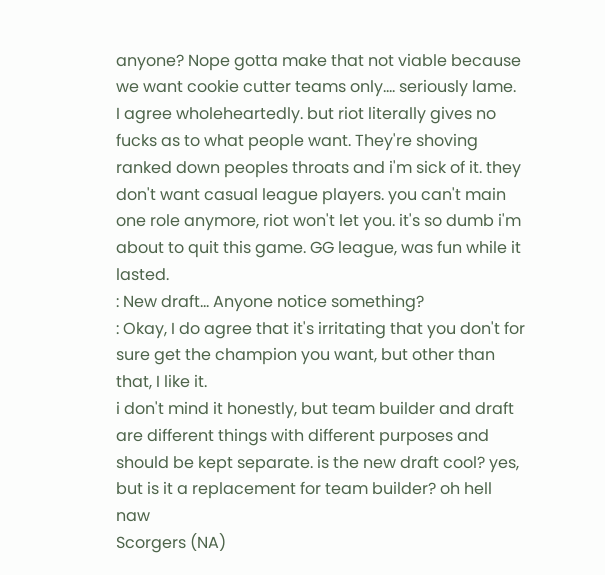anyone? Nope gotta make that not viable because we want cookie cutter teams only.... seriously lame.
I agree wholeheartedly. but riot literally gives no fucks as to what people want. They're shoving ranked down peoples throats and i'm sick of it. they don't want casual league players. you can't main one role anymore, riot won't let you. it's so dumb i'm about to quit this game. GG league, was fun while it lasted.
: New draft... Anyone notice something?
: Okay, I do agree that it's irritating that you don't for sure get the champion you want, but other than that, I like it.
i don't mind it honestly, but team builder and draft are different things with different purposes and should be kept separate. is the new draft cool? yes, but is it a replacement for team builder? oh hell naw
Scorgers (NA)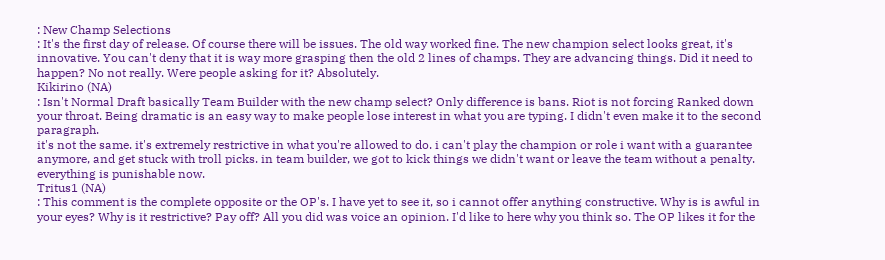: New Champ Selections
: It's the first day of release. Of course there will be issues. The old way worked fine. The new champion select looks great, it's innovative. You can't deny that it is way more grasping then the old 2 lines of champs. They are advancing things. Did it need to happen? No not really. Were people asking for it? Absolutely.
Kikirino (NA)
: Isn't Normal Draft basically Team Builder with the new champ select? Only difference is bans. Riot is not forcing Ranked down your throat. Being dramatic is an easy way to make people lose interest in what you are typing. I didn't even make it to the second paragraph.
it's not the same. it's extremely restrictive in what you're allowed to do. i can't play the champion or role i want with a guarantee anymore, and get stuck with troll picks. in team builder, we got to kick things we didn't want or leave the team without a penalty. everything is punishable now.
Tritus1 (NA)
: This comment is the complete opposite or the OP's. I have yet to see it, so i cannot offer anything constructive. Why is is awful in your eyes? Why is it restrictive? Pay off? All you did was voice an opinion. I'd like to here why you think so. The OP likes it for the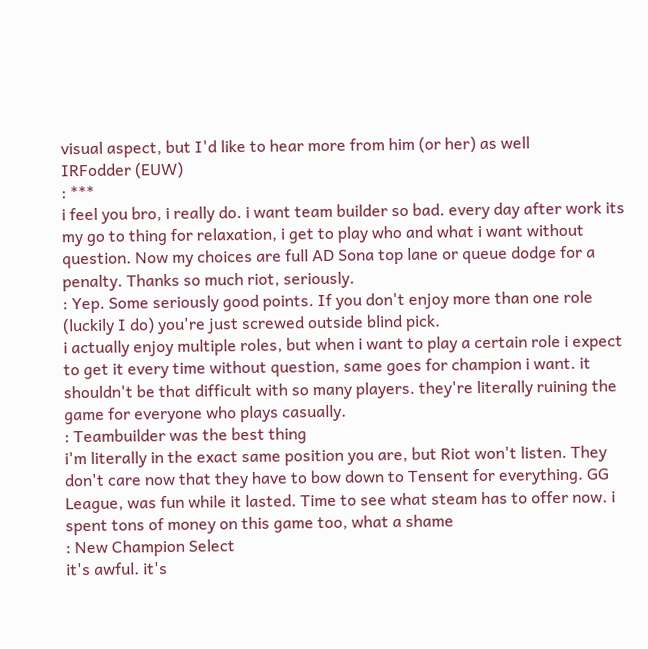visual aspect, but I'd like to hear more from him (or her) as well
IRFodder (EUW)
: ***
i feel you bro, i really do. i want team builder so bad. every day after work its my go to thing for relaxation, i get to play who and what i want without question. Now my choices are full AD Sona top lane or queue dodge for a penalty. Thanks so much riot, seriously.
: Yep. Some seriously good points. If you don't enjoy more than one role (luckily I do) you're just screwed outside blind pick.
i actually enjoy multiple roles, but when i want to play a certain role i expect to get it every time without question, same goes for champion i want. it shouldn't be that difficult with so many players. they're literally ruining the game for everyone who plays casually.
: Teambuilder was the best thing
i'm literally in the exact same position you are, but Riot won't listen. They don't care now that they have to bow down to Tensent for everything. GG League, was fun while it lasted. Time to see what steam has to offer now. i spent tons of money on this game too, what a shame
: New Champion Select
it's awful. it's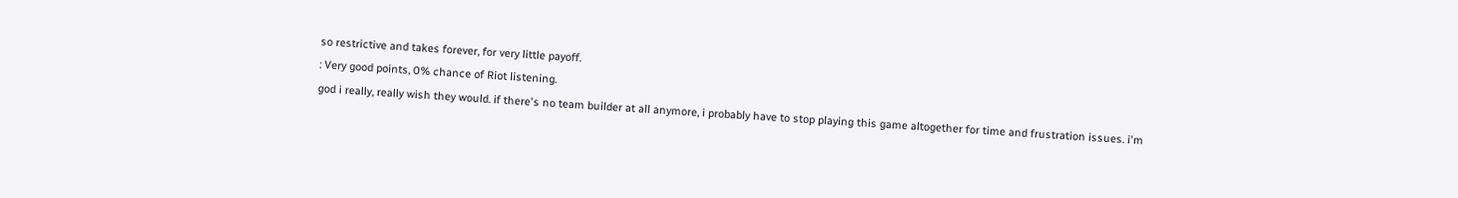so restrictive and takes forever, for very little payoff.
: Very good points, 0% chance of Riot listening.
god i really, really wish they would. if there's no team builder at all anymore, i probably have to stop playing this game altogether for time and frustration issues. i'm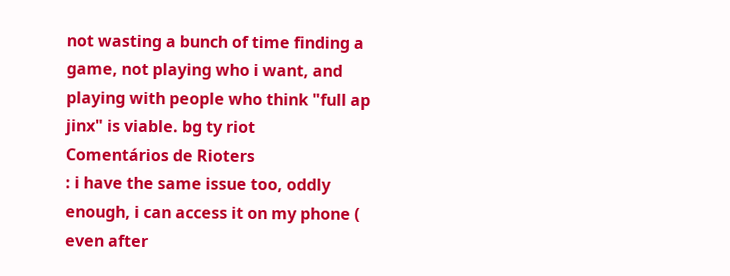not wasting a bunch of time finding a game, not playing who i want, and playing with people who think "full ap jinx" is viable. bg ty riot
Comentários de Rioters
: i have the same issue too, oddly enough, i can access it on my phone ( even after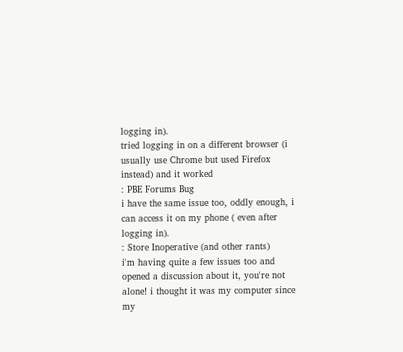logging in).
tried logging in on a different browser (i usually use Chrome but used Firefox instead) and it worked
: PBE Forums Bug
i have the same issue too, oddly enough, i can access it on my phone ( even after logging in).
: Store Inoperative (and other rants)
i'm having quite a few issues too and opened a discussion about it, you're not alone! i thought it was my computer since my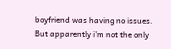boyfriend was having no issues. But apparently i'm not the only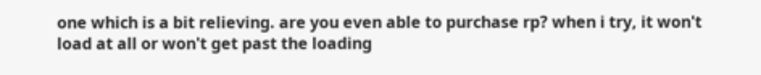one which is a bit relieving. are you even able to purchase rp? when i try, it won't load at all or won't get past the loading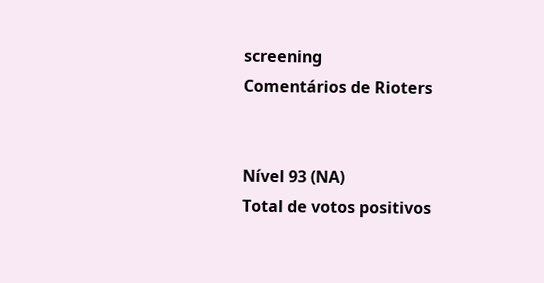screening
Comentários de Rioters


Nível 93 (NA)
Total de votos positivos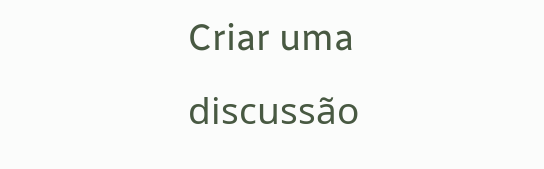Criar uma discussão